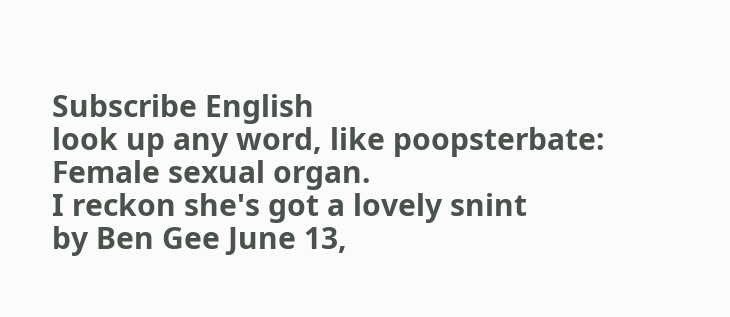Subscribe English
look up any word, like poopsterbate:
Female sexual organ.
I reckon she's got a lovely snint
by Ben Gee June 13,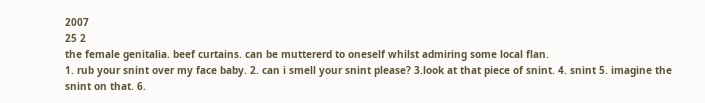2007
25 2
the female genitalia. beef curtains. can be muttererd to oneself whilst admiring some local flan.
1. rub your snint over my face baby. 2. can i smell your snint please? 3.look at that piece of snint. 4. snint 5. imagine the snint on that. 6.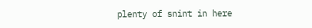plenty of snint in here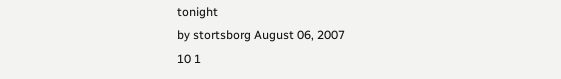tonight
by stortsborg August 06, 2007
10 1